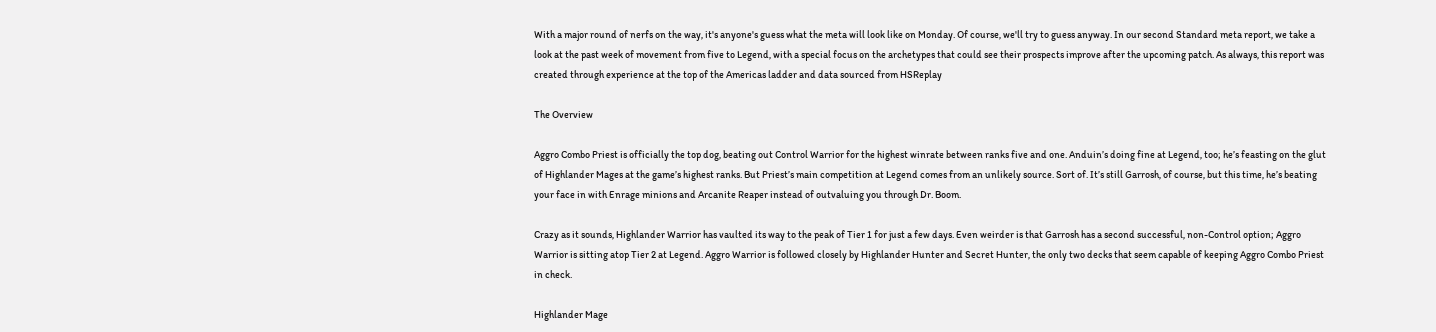With a major round of nerfs on the way, it's anyone's guess what the meta will look like on Monday. Of course, we'll try to guess anyway. In our second Standard meta report, we take a look at the past week of movement from five to Legend, with a special focus on the archetypes that could see their prospects improve after the upcoming patch. As always, this report was created through experience at the top of the Americas ladder and data sourced from HSReplay

The Overview

Aggro Combo Priest is officially the top dog, beating out Control Warrior for the highest winrate between ranks five and one. Anduin’s doing fine at Legend, too; he’s feasting on the glut of Highlander Mages at the game’s highest ranks. But Priest’s main competition at Legend comes from an unlikely source. Sort of. It’s still Garrosh, of course, but this time, he’s beating your face in with Enrage minions and Arcanite Reaper instead of outvaluing you through Dr. Boom.

Crazy as it sounds, Highlander Warrior has vaulted its way to the peak of Tier 1 for just a few days. Even weirder is that Garrosh has a second successful, non-Control option; Aggro Warrior is sitting atop Tier 2 at Legend. Aggro Warrior is followed closely by Highlander Hunter and Secret Hunter, the only two decks that seem capable of keeping Aggro Combo Priest in check.

Highlander Mage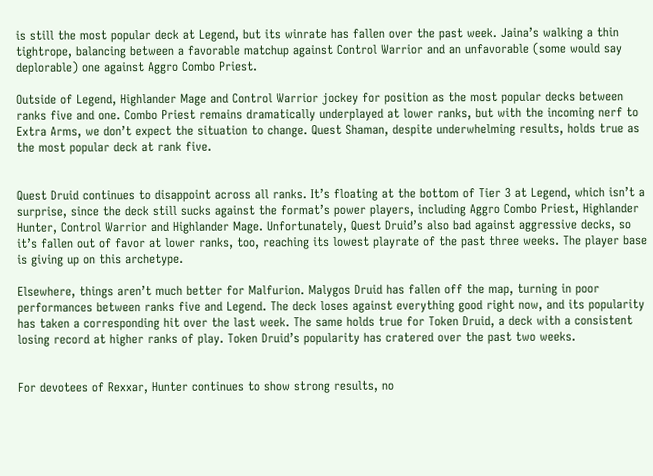is still the most popular deck at Legend, but its winrate has fallen over the past week. Jaina’s walking a thin tightrope, balancing between a favorable matchup against Control Warrior and an unfavorable (some would say deplorable) one against Aggro Combo Priest.

Outside of Legend, Highlander Mage and Control Warrior jockey for position as the most popular decks between ranks five and one. Combo Priest remains dramatically underplayed at lower ranks, but with the incoming nerf to Extra Arms, we don’t expect the situation to change. Quest Shaman, despite underwhelming results, holds true as the most popular deck at rank five.


Quest Druid continues to disappoint across all ranks. It’s floating at the bottom of Tier 3 at Legend, which isn’t a surprise, since the deck still sucks against the format’s power players, including Aggro Combo Priest, Highlander Hunter, Control Warrior and Highlander Mage. Unfortunately, Quest Druid’s also bad against aggressive decks, so it’s fallen out of favor at lower ranks, too, reaching its lowest playrate of the past three weeks. The player base is giving up on this archetype.

Elsewhere, things aren’t much better for Malfurion. Malygos Druid has fallen off the map, turning in poor performances between ranks five and Legend. The deck loses against everything good right now, and its popularity has taken a corresponding hit over the last week. The same holds true for Token Druid, a deck with a consistent losing record at higher ranks of play. Token Druid’s popularity has cratered over the past two weeks.


For devotees of Rexxar, Hunter continues to show strong results, no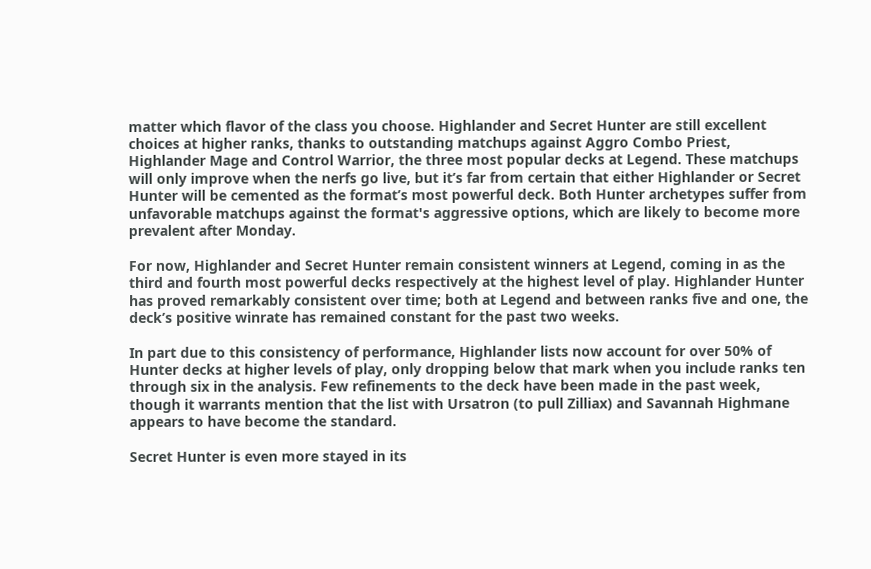matter which flavor of the class you choose. Highlander and Secret Hunter are still excellent choices at higher ranks, thanks to outstanding matchups against Aggro Combo Priest, Highlander Mage and Control Warrior, the three most popular decks at Legend. These matchups will only improve when the nerfs go live, but it’s far from certain that either Highlander or Secret Hunter will be cemented as the format’s most powerful deck. Both Hunter archetypes suffer from unfavorable matchups against the format's aggressive options, which are likely to become more prevalent after Monday.

For now, Highlander and Secret Hunter remain consistent winners at Legend, coming in as the third and fourth most powerful decks respectively at the highest level of play. Highlander Hunter has proved remarkably consistent over time; both at Legend and between ranks five and one, the deck’s positive winrate has remained constant for the past two weeks.

In part due to this consistency of performance, Highlander lists now account for over 50% of Hunter decks at higher levels of play, only dropping below that mark when you include ranks ten through six in the analysis. Few refinements to the deck have been made in the past week, though it warrants mention that the list with Ursatron (to pull Zilliax) and Savannah Highmane appears to have become the standard.

Secret Hunter is even more stayed in its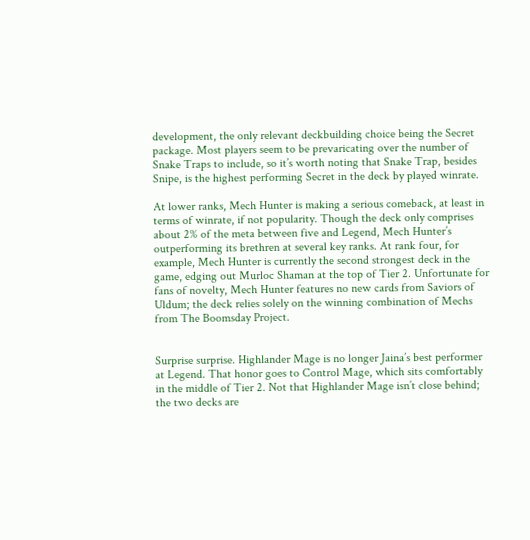development, the only relevant deckbuilding choice being the Secret package. Most players seem to be prevaricating over the number of Snake Traps to include, so it’s worth noting that Snake Trap, besides Snipe, is the highest performing Secret in the deck by played winrate.

At lower ranks, Mech Hunter is making a serious comeback, at least in terms of winrate, if not popularity. Though the deck only comprises about 2% of the meta between five and Legend, Mech Hunter’s outperforming its brethren at several key ranks. At rank four, for example, Mech Hunter is currently the second strongest deck in the game, edging out Murloc Shaman at the top of Tier 2. Unfortunate for fans of novelty, Mech Hunter features no new cards from Saviors of Uldum; the deck relies solely on the winning combination of Mechs from The Boomsday Project.


Surprise surprise. Highlander Mage is no longer Jaina’s best performer at Legend. That honor goes to Control Mage, which sits comfortably in the middle of Tier 2. Not that Highlander Mage isn’t close behind; the two decks are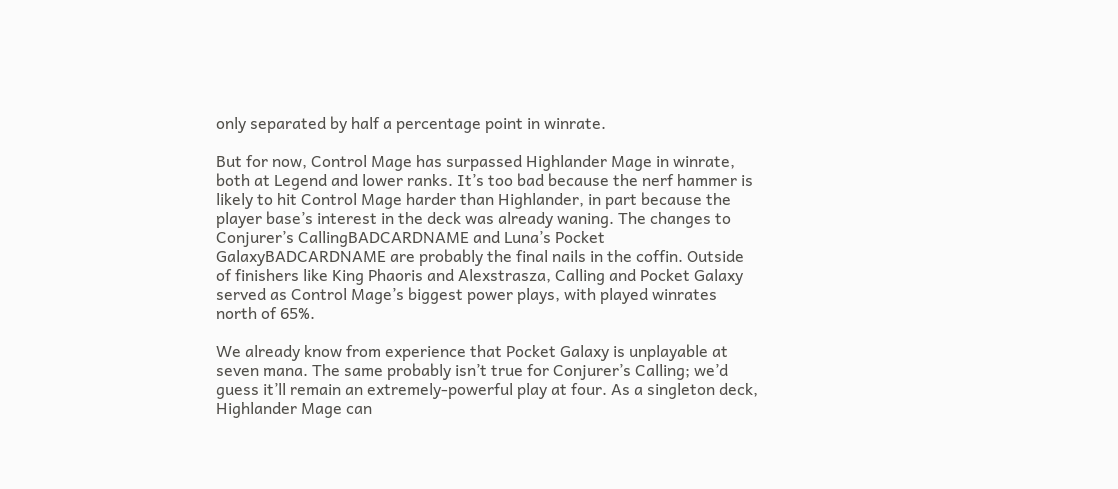only separated by half a percentage point in winrate.

But for now, Control Mage has surpassed Highlander Mage in winrate, both at Legend and lower ranks. It’s too bad because the nerf hammer is likely to hit Control Mage harder than Highlander, in part because the player base’s interest in the deck was already waning. The changes to Conjurer’s CallingBADCARDNAME and Luna’s Pocket GalaxyBADCARDNAME are probably the final nails in the coffin. Outside of finishers like King Phaoris and Alexstrasza, Calling and Pocket Galaxy served as Control Mage’s biggest power plays, with played winrates north of 65%.

We already know from experience that Pocket Galaxy is unplayable at seven mana. The same probably isn’t true for Conjurer’s Calling; we’d guess it’ll remain an extremely-powerful play at four. As a singleton deck, Highlander Mage can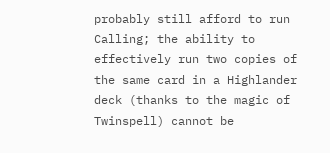probably still afford to run Calling; the ability to effectively run two copies of the same card in a Highlander deck (thanks to the magic of Twinspell) cannot be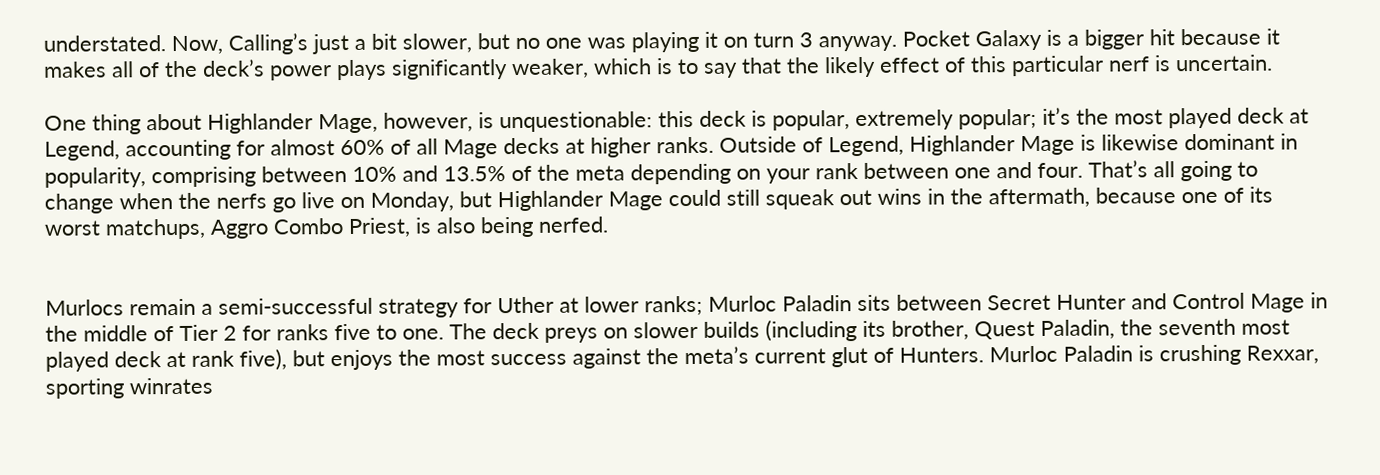understated. Now, Calling’s just a bit slower, but no one was playing it on turn 3 anyway. Pocket Galaxy is a bigger hit because it makes all of the deck’s power plays significantly weaker, which is to say that the likely effect of this particular nerf is uncertain.

One thing about Highlander Mage, however, is unquestionable: this deck is popular, extremely popular; it’s the most played deck at Legend, accounting for almost 60% of all Mage decks at higher ranks. Outside of Legend, Highlander Mage is likewise dominant in popularity, comprising between 10% and 13.5% of the meta depending on your rank between one and four. That’s all going to change when the nerfs go live on Monday, but Highlander Mage could still squeak out wins in the aftermath, because one of its worst matchups, Aggro Combo Priest, is also being nerfed.


Murlocs remain a semi-successful strategy for Uther at lower ranks; Murloc Paladin sits between Secret Hunter and Control Mage in the middle of Tier 2 for ranks five to one. The deck preys on slower builds (including its brother, Quest Paladin, the seventh most played deck at rank five), but enjoys the most success against the meta’s current glut of Hunters. Murloc Paladin is crushing Rexxar, sporting winrates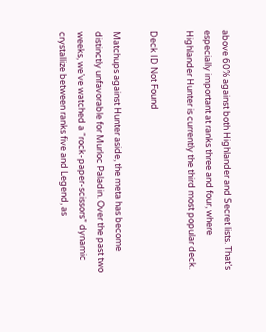above 60% against both Highlander and Secret lists. That’s especially important at ranks three and four, where Highlander Hunter is currently the third most popular deck.

Deck ID Not Found

Matchups against Hunter aside, the meta has become distinctly unfavorable for Murloc Paladin. Over the past two weeks, we’ve watched a “rock-paper-scissors” dynamic crystallize between ranks five and Legend, as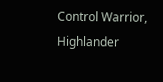Control Warrior, Highlander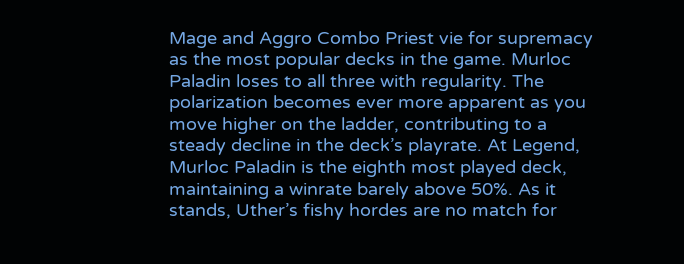Mage and Aggro Combo Priest vie for supremacy as the most popular decks in the game. Murloc Paladin loses to all three with regularity. The polarization becomes ever more apparent as you move higher on the ladder, contributing to a steady decline in the deck’s playrate. At Legend, Murloc Paladin is the eighth most played deck, maintaining a winrate barely above 50%. As it stands, Uther’s fishy hordes are no match for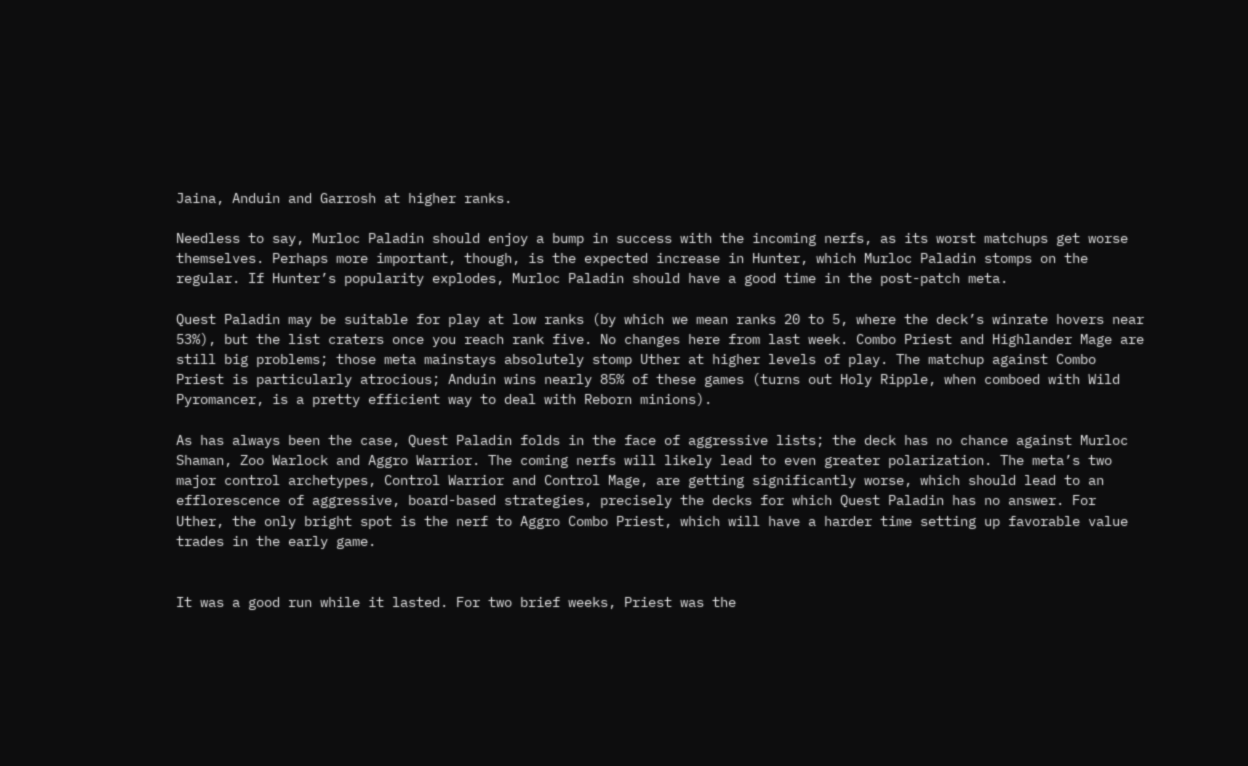Jaina, Anduin and Garrosh at higher ranks.

Needless to say, Murloc Paladin should enjoy a bump in success with the incoming nerfs, as its worst matchups get worse themselves. Perhaps more important, though, is the expected increase in Hunter, which Murloc Paladin stomps on the regular. If Hunter’s popularity explodes, Murloc Paladin should have a good time in the post-patch meta.

Quest Paladin may be suitable for play at low ranks (by which we mean ranks 20 to 5, where the deck’s winrate hovers near 53%), but the list craters once you reach rank five. No changes here from last week. Combo Priest and Highlander Mage are still big problems; those meta mainstays absolutely stomp Uther at higher levels of play. The matchup against Combo Priest is particularly atrocious; Anduin wins nearly 85% of these games (turns out Holy Ripple, when comboed with Wild Pyromancer, is a pretty efficient way to deal with Reborn minions).

As has always been the case, Quest Paladin folds in the face of aggressive lists; the deck has no chance against Murloc Shaman, Zoo Warlock and Aggro Warrior. The coming nerfs will likely lead to even greater polarization. The meta’s two major control archetypes, Control Warrior and Control Mage, are getting significantly worse, which should lead to an efflorescence of aggressive, board-based strategies, precisely the decks for which Quest Paladin has no answer. For Uther, the only bright spot is the nerf to Aggro Combo Priest, which will have a harder time setting up favorable value trades in the early game.


It was a good run while it lasted. For two brief weeks, Priest was the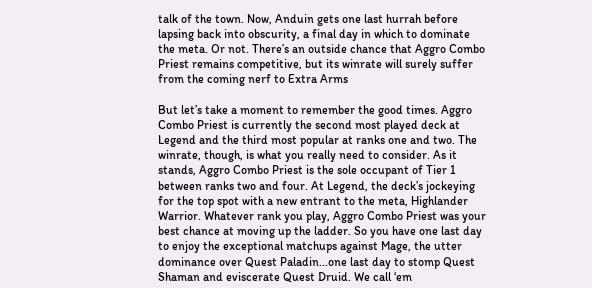talk of the town. Now, Anduin gets one last hurrah before lapsing back into obscurity, a final day in which to dominate the meta. Or not. There’s an outside chance that Aggro Combo Priest remains competitive, but its winrate will surely suffer from the coming nerf to Extra Arms

But let’s take a moment to remember the good times. Aggro Combo Priest is currently the second most played deck at Legend and the third most popular at ranks one and two. The winrate, though, is what you really need to consider. As it stands, Aggro Combo Priest is the sole occupant of Tier 1 between ranks two and four. At Legend, the deck’s jockeying for the top spot with a new entrant to the meta, Highlander Warrior. Whatever rank you play, Aggro Combo Priest was your best chance at moving up the ladder. So you have one last day to enjoy the exceptional matchups against Mage, the utter dominance over Quest Paladin...one last day to stomp Quest Shaman and eviscerate Quest Druid. We call ‘em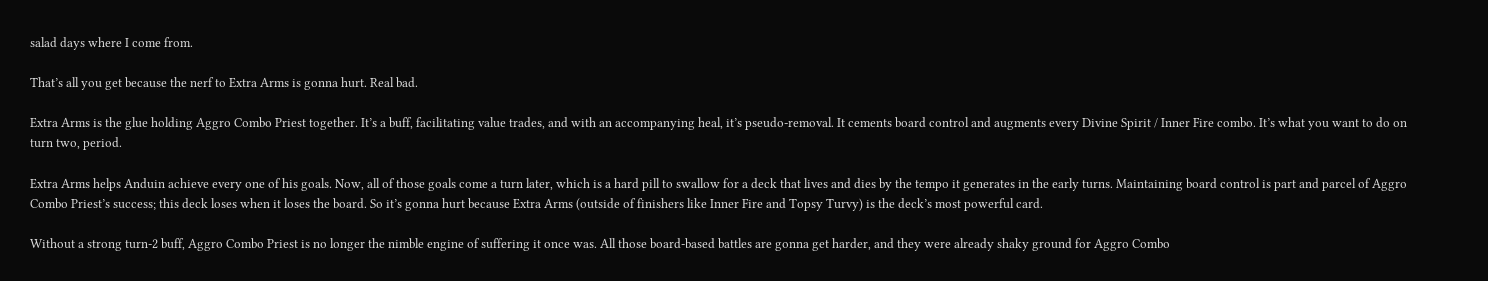salad days where I come from.

That’s all you get because the nerf to Extra Arms is gonna hurt. Real bad.

Extra Arms is the glue holding Aggro Combo Priest together. It’s a buff, facilitating value trades, and with an accompanying heal, it’s pseudo-removal. It cements board control and augments every Divine Spirit / Inner Fire combo. It’s what you want to do on turn two, period.

Extra Arms helps Anduin achieve every one of his goals. Now, all of those goals come a turn later, which is a hard pill to swallow for a deck that lives and dies by the tempo it generates in the early turns. Maintaining board control is part and parcel of Aggro Combo Priest’s success; this deck loses when it loses the board. So it’s gonna hurt because Extra Arms (outside of finishers like Inner Fire and Topsy Turvy) is the deck’s most powerful card.

Without a strong turn-2 buff, Aggro Combo Priest is no longer the nimble engine of suffering it once was. All those board-based battles are gonna get harder, and they were already shaky ground for Aggro Combo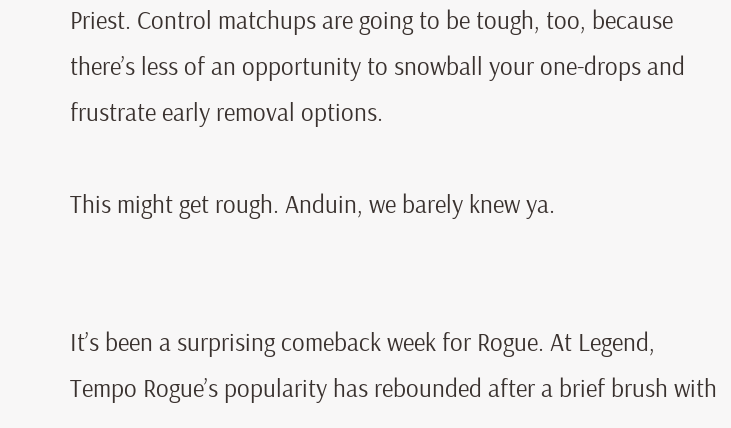Priest. Control matchups are going to be tough, too, because there’s less of an opportunity to snowball your one-drops and frustrate early removal options.

This might get rough. Anduin, we barely knew ya.


It’s been a surprising comeback week for Rogue. At Legend, Tempo Rogue’s popularity has rebounded after a brief brush with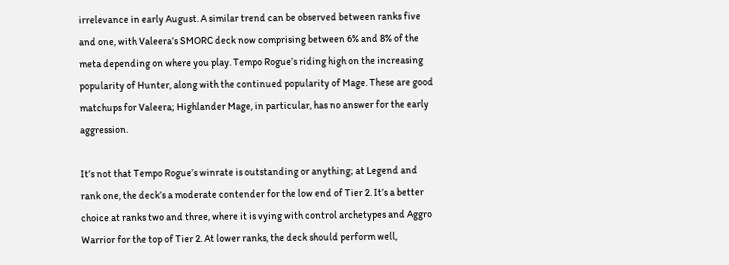irrelevance in early August. A similar trend can be observed between ranks five and one, with Valeera’s SMORC deck now comprising between 6% and 8% of the meta depending on where you play. Tempo Rogue’s riding high on the increasing popularity of Hunter, along with the continued popularity of Mage. These are good matchups for Valeera; Highlander Mage, in particular, has no answer for the early aggression.

It’s not that Tempo Rogue’s winrate is outstanding or anything; at Legend and rank one, the deck’s a moderate contender for the low end of Tier 2. It’s a better choice at ranks two and three, where it is vying with control archetypes and Aggro Warrior for the top of Tier 2. At lower ranks, the deck should perform well,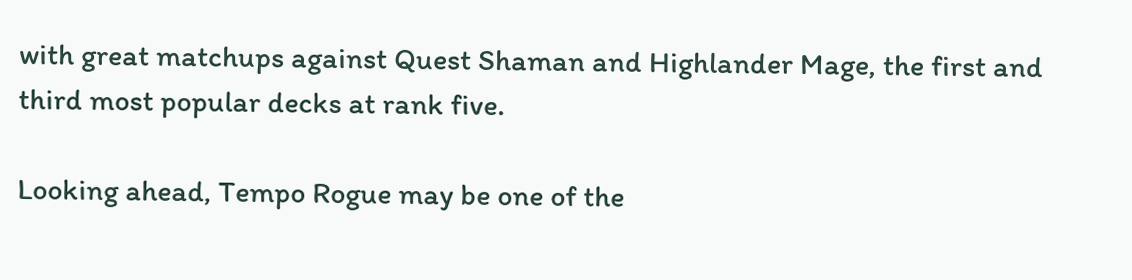with great matchups against Quest Shaman and Highlander Mage, the first and third most popular decks at rank five.

Looking ahead, Tempo Rogue may be one of the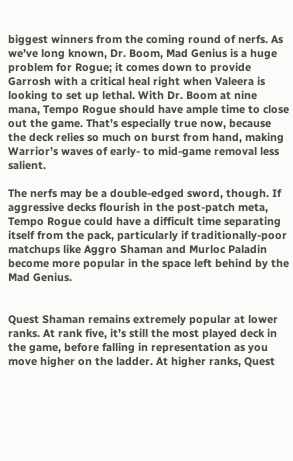biggest winners from the coming round of nerfs. As we’ve long known, Dr. Boom, Mad Genius is a huge problem for Rogue; it comes down to provide Garrosh with a critical heal right when Valeera is looking to set up lethal. With Dr. Boom at nine mana, Tempo Rogue should have ample time to close out the game. That’s especially true now, because the deck relies so much on burst from hand, making Warrior’s waves of early- to mid-game removal less salient.

The nerfs may be a double-edged sword, though. If aggressive decks flourish in the post-patch meta, Tempo Rogue could have a difficult time separating itself from the pack, particularly if traditionally-poor matchups like Aggro Shaman and Murloc Paladin become more popular in the space left behind by the Mad Genius.


Quest Shaman remains extremely popular at lower ranks. At rank five, it’s still the most played deck in the game, before falling in representation as you move higher on the ladder. At higher ranks, Quest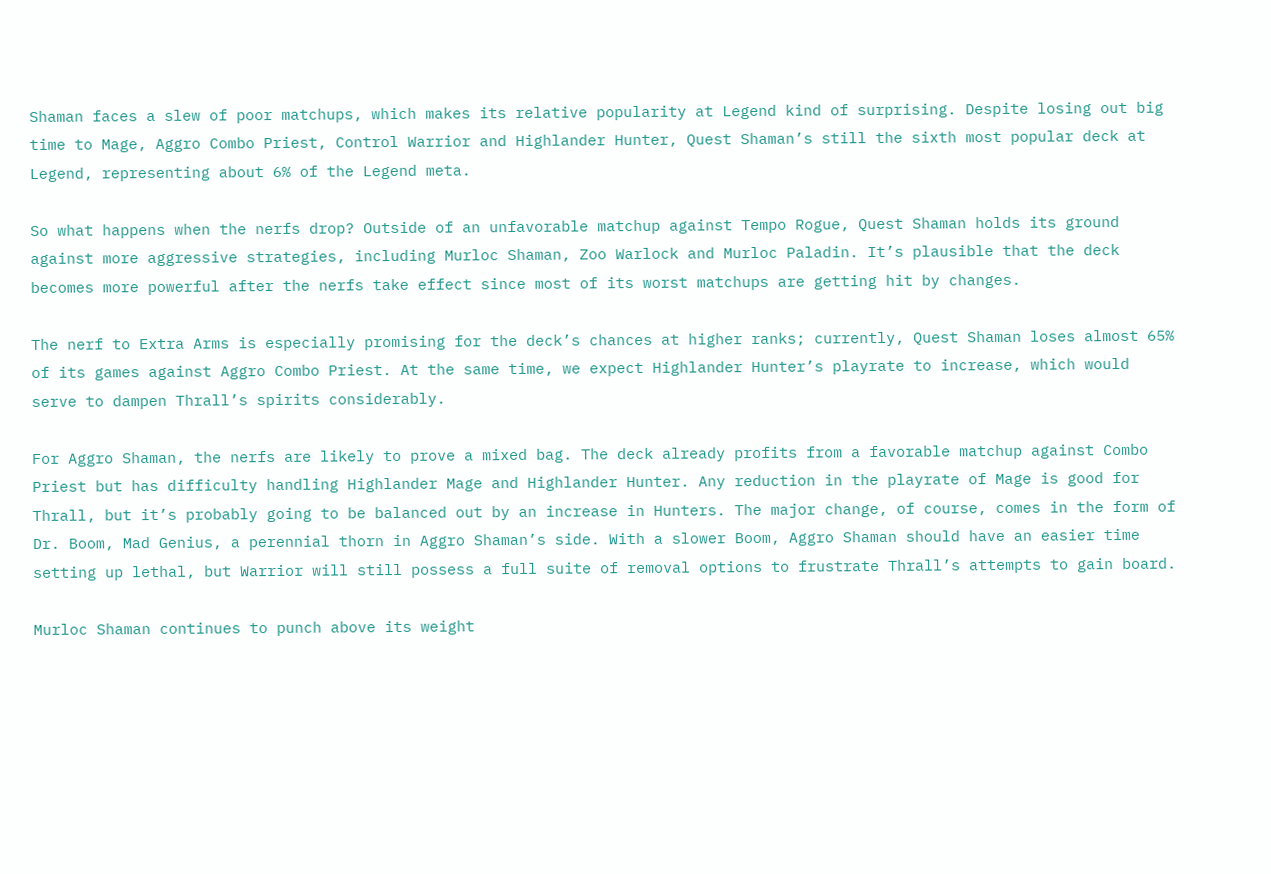Shaman faces a slew of poor matchups, which makes its relative popularity at Legend kind of surprising. Despite losing out big time to Mage, Aggro Combo Priest, Control Warrior and Highlander Hunter, Quest Shaman’s still the sixth most popular deck at Legend, representing about 6% of the Legend meta.

So what happens when the nerfs drop? Outside of an unfavorable matchup against Tempo Rogue, Quest Shaman holds its ground against more aggressive strategies, including Murloc Shaman, Zoo Warlock and Murloc Paladin. It’s plausible that the deck becomes more powerful after the nerfs take effect since most of its worst matchups are getting hit by changes.

The nerf to Extra Arms is especially promising for the deck’s chances at higher ranks; currently, Quest Shaman loses almost 65% of its games against Aggro Combo Priest. At the same time, we expect Highlander Hunter’s playrate to increase, which would serve to dampen Thrall’s spirits considerably.

For Aggro Shaman, the nerfs are likely to prove a mixed bag. The deck already profits from a favorable matchup against Combo Priest but has difficulty handling Highlander Mage and Highlander Hunter. Any reduction in the playrate of Mage is good for Thrall, but it’s probably going to be balanced out by an increase in Hunters. The major change, of course, comes in the form of Dr. Boom, Mad Genius, a perennial thorn in Aggro Shaman’s side. With a slower Boom, Aggro Shaman should have an easier time setting up lethal, but Warrior will still possess a full suite of removal options to frustrate Thrall’s attempts to gain board.

Murloc Shaman continues to punch above its weight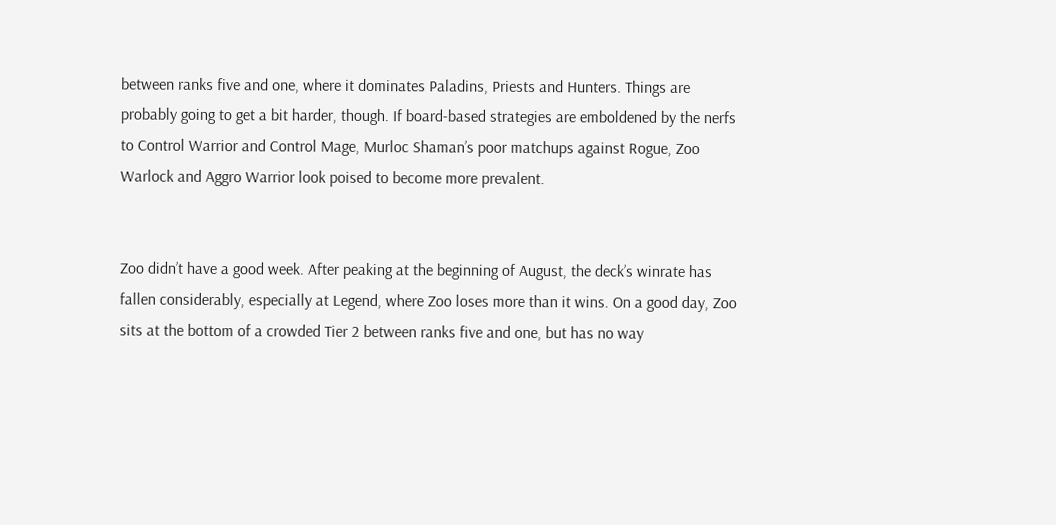between ranks five and one, where it dominates Paladins, Priests and Hunters. Things are probably going to get a bit harder, though. If board-based strategies are emboldened by the nerfs to Control Warrior and Control Mage, Murloc Shaman’s poor matchups against Rogue, Zoo Warlock and Aggro Warrior look poised to become more prevalent.


Zoo didn’t have a good week. After peaking at the beginning of August, the deck’s winrate has fallen considerably, especially at Legend, where Zoo loses more than it wins. On a good day, Zoo sits at the bottom of a crowded Tier 2 between ranks five and one, but has no way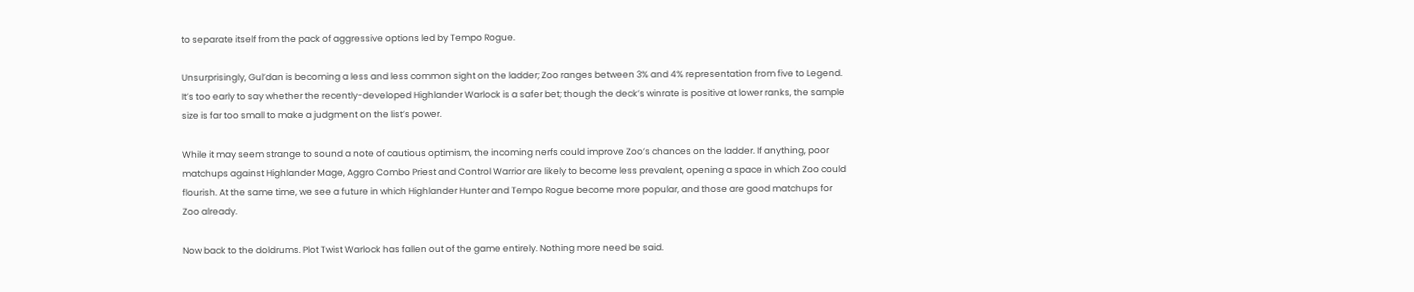to separate itself from the pack of aggressive options led by Tempo Rogue.

Unsurprisingly, Gul’dan is becoming a less and less common sight on the ladder; Zoo ranges between 3% and 4% representation from five to Legend. It’s too early to say whether the recently-developed Highlander Warlock is a safer bet; though the deck’s winrate is positive at lower ranks, the sample size is far too small to make a judgment on the list’s power.

While it may seem strange to sound a note of cautious optimism, the incoming nerfs could improve Zoo’s chances on the ladder. If anything, poor matchups against Highlander Mage, Aggro Combo Priest and Control Warrior are likely to become less prevalent, opening a space in which Zoo could flourish. At the same time, we see a future in which Highlander Hunter and Tempo Rogue become more popular, and those are good matchups for Zoo already.

Now back to the doldrums. Plot Twist Warlock has fallen out of the game entirely. Nothing more need be said.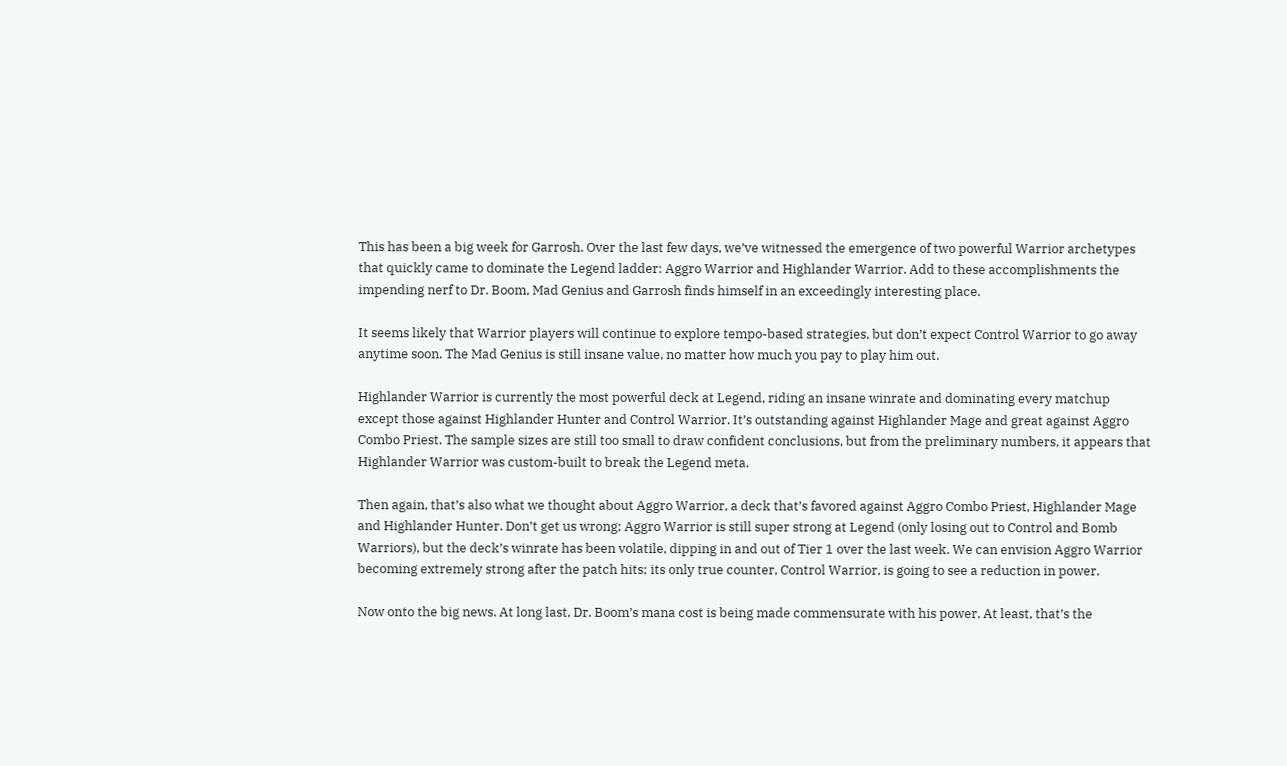This has been a big week for Garrosh. Over the last few days, we’ve witnessed the emergence of two powerful Warrior archetypes that quickly came to dominate the Legend ladder: Aggro Warrior and Highlander Warrior. Add to these accomplishments the impending nerf to Dr. Boom, Mad Genius and Garrosh finds himself in an exceedingly interesting place.

It seems likely that Warrior players will continue to explore tempo-based strategies, but don’t expect Control Warrior to go away anytime soon. The Mad Genius is still insane value, no matter how much you pay to play him out.

Highlander Warrior is currently the most powerful deck at Legend, riding an insane winrate and dominating every matchup except those against Highlander Hunter and Control Warrior. It’s outstanding against Highlander Mage and great against Aggro Combo Priest. The sample sizes are still too small to draw confident conclusions, but from the preliminary numbers, it appears that Highlander Warrior was custom-built to break the Legend meta.

Then again, that’s also what we thought about Aggro Warrior, a deck that’s favored against Aggro Combo Priest, Highlander Mage and Highlander Hunter. Don’t get us wrong; Aggro Warrior is still super strong at Legend (only losing out to Control and Bomb Warriors), but the deck’s winrate has been volatile, dipping in and out of Tier 1 over the last week. We can envision Aggro Warrior becoming extremely strong after the patch hits; its only true counter, Control Warrior, is going to see a reduction in power.

Now onto the big news. At long last, Dr. Boom’s mana cost is being made commensurate with his power. At least, that’s the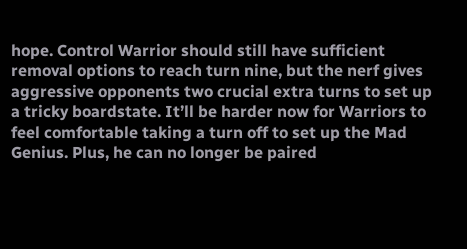hope. Control Warrior should still have sufficient removal options to reach turn nine, but the nerf gives aggressive opponents two crucial extra turns to set up a tricky boardstate. It’ll be harder now for Warriors to feel comfortable taking a turn off to set up the Mad Genius. Plus, he can no longer be paired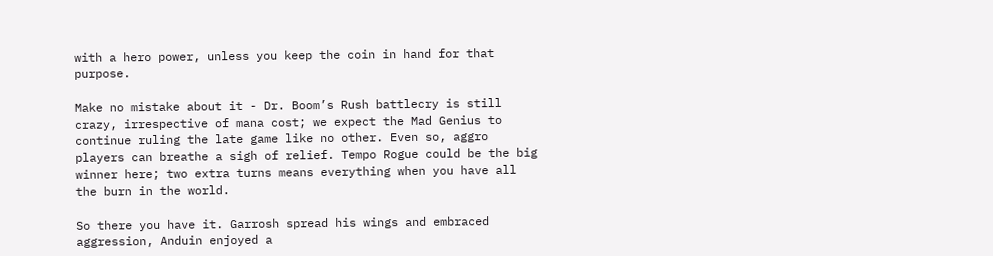with a hero power, unless you keep the coin in hand for that purpose.

Make no mistake about it - Dr. Boom’s Rush battlecry is still crazy, irrespective of mana cost; we expect the Mad Genius to continue ruling the late game like no other. Even so, aggro players can breathe a sigh of relief. Tempo Rogue could be the big winner here; two extra turns means everything when you have all the burn in the world.

So there you have it. Garrosh spread his wings and embraced aggression, Anduin enjoyed a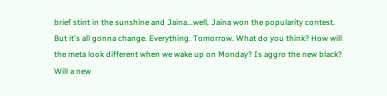brief stint in the sunshine and Jaina...well, Jaina won the popularity contest. But it's all gonna change. Everything. Tomorrow. What do you think? How will the meta look different when we wake up on Monday? Is aggro the new black? Will a new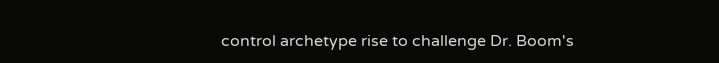control archetype rise to challenge Dr. Boom's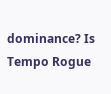dominance? Is Tempo Rogue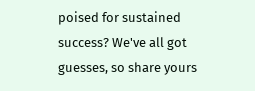poised for sustained success? We've all got guesses, so share yours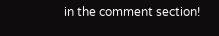in the comment section!